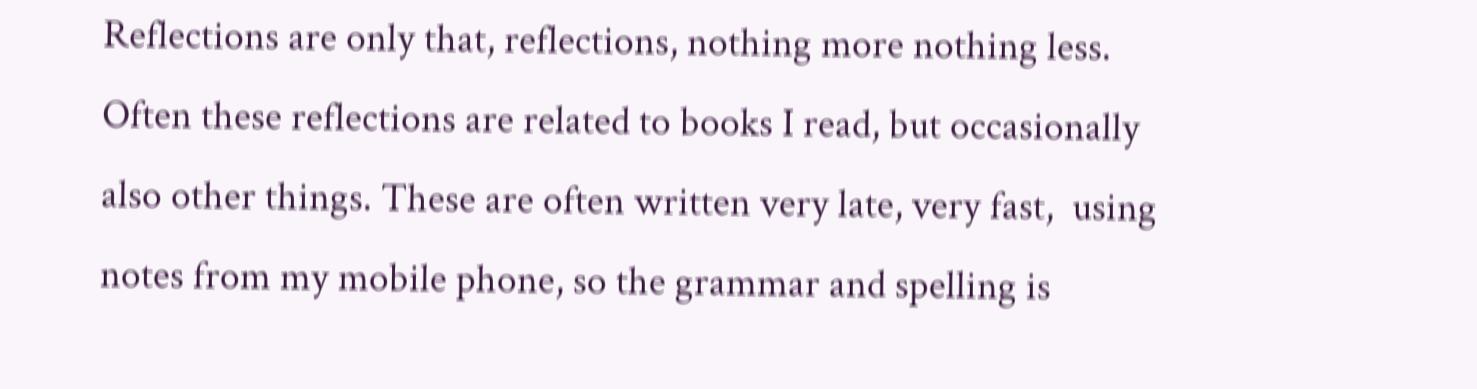Reflections are only that, reflections, nothing more nothing less. Often these reflections are related to books I read, but occasionally also other things. These are often written very late, very fast,  using notes from my mobile phone, so the grammar and spelling is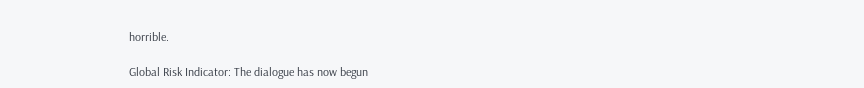horrible.

Global Risk Indicator: The dialogue has now begun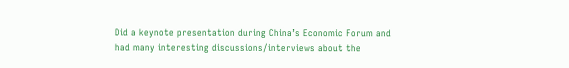Did a keynote presentation during China’s Economic Forum and had many interesting discussions/interviews about the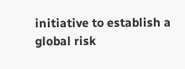initiative to establish a global risk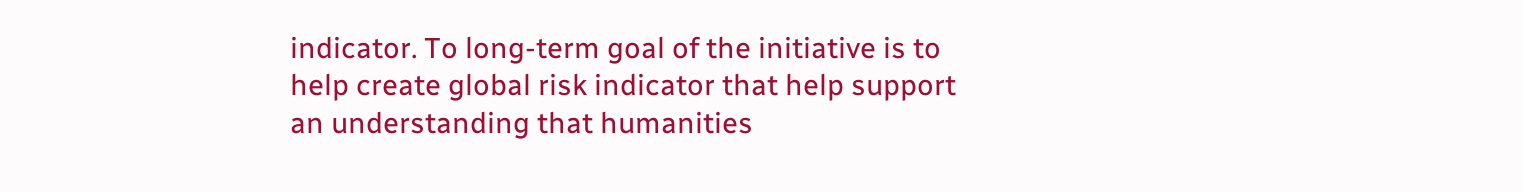indicator. To long-term goal of the initiative is to help create global risk indicator that help support an understanding that humanities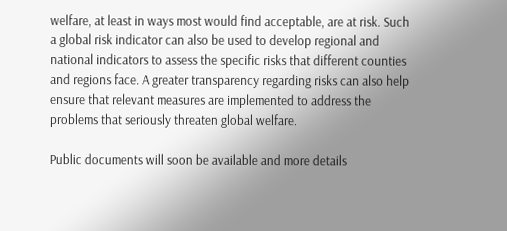welfare, at least in ways most would find acceptable, are at risk. Such a global risk indicator can also be used to develop regional and national indicators to assess the specific risks that different counties and regions face. A greater transparency regarding risks can also help ensure that relevant measures are implemented to address the problems that seriously threaten global welfare.

Public documents will soon be available and more details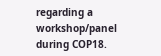regarding a workshop/panel during COP18.